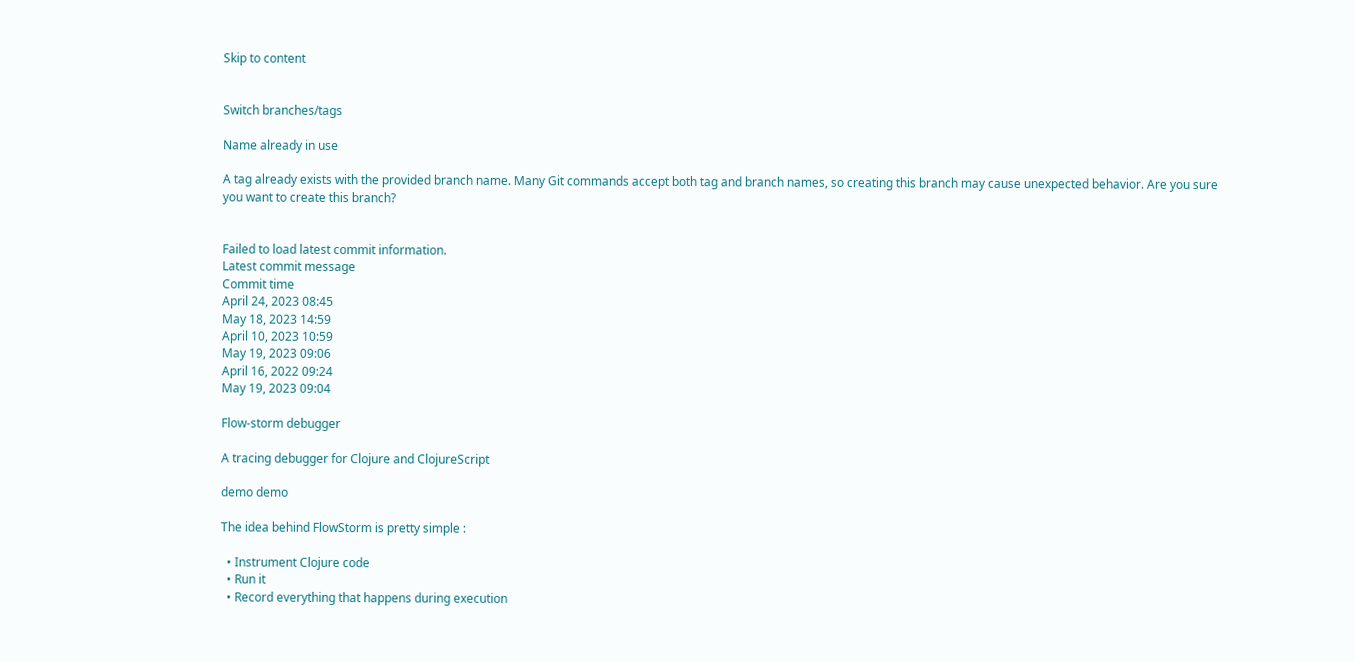Skip to content


Switch branches/tags

Name already in use

A tag already exists with the provided branch name. Many Git commands accept both tag and branch names, so creating this branch may cause unexpected behavior. Are you sure you want to create this branch?


Failed to load latest commit information.
Latest commit message
Commit time
April 24, 2023 08:45
May 18, 2023 14:59
April 10, 2023 10:59
May 19, 2023 09:06
April 16, 2022 09:24
May 19, 2023 09:04

Flow-storm debugger

A tracing debugger for Clojure and ClojureScript

demo demo

The idea behind FlowStorm is pretty simple :

  • Instrument Clojure code
  • Run it
  • Record everything that happens during execution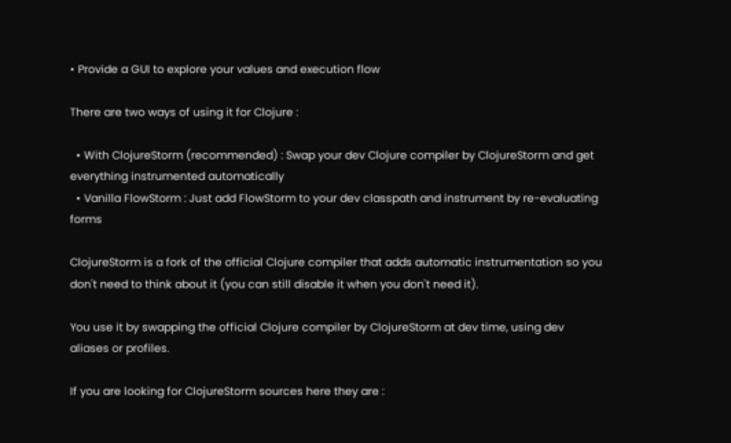• Provide a GUI to explore your values and execution flow

There are two ways of using it for Clojure :

  • With ClojureStorm (recommended) : Swap your dev Clojure compiler by ClojureStorm and get everything instrumented automatically
  • Vanilla FlowStorm : Just add FlowStorm to your dev classpath and instrument by re-evaluating forms

ClojureStorm is a fork of the official Clojure compiler that adds automatic instrumentation so you don't need to think about it (you can still disable it when you don't need it).

You use it by swapping the official Clojure compiler by ClojureStorm at dev time, using dev aliases or profiles.

If you are looking for ClojureStorm sources here they are :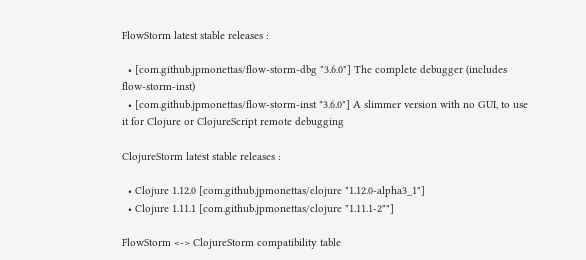FlowStorm latest stable releases :

  • [com.github.jpmonettas/flow-storm-dbg "3.6.0"] The complete debugger (includes flow-storm-inst)
  • [com.github.jpmonettas/flow-storm-inst "3.6.0"] A slimmer version with no GUI, to use it for Clojure or ClojureScript remote debugging

ClojureStorm latest stable releases :

  • Clojure 1.12.0 [com.github.jpmonettas/clojure "1.12.0-alpha3_1"]
  • Clojure 1.11.1 [com.github.jpmonettas/clojure "1.11.1-2""]

FlowStorm <-> ClojureStorm compatibility table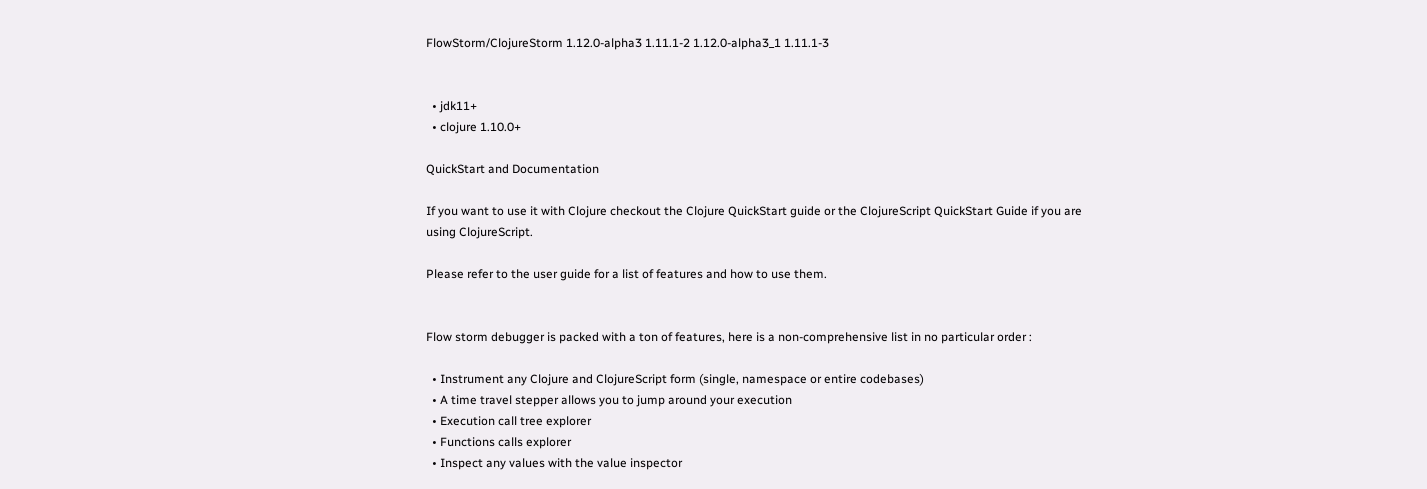FlowStorm/ClojureStorm 1.12.0-alpha3 1.11.1-2 1.12.0-alpha3_1 1.11.1-3


  • jdk11+
  • clojure 1.10.0+

QuickStart and Documentation

If you want to use it with Clojure checkout the Clojure QuickStart guide or the ClojureScript QuickStart Guide if you are using ClojureScript.

Please refer to the user guide for a list of features and how to use them.


Flow storm debugger is packed with a ton of features, here is a non-comprehensive list in no particular order :

  • Instrument any Clojure and ClojureScript form (single, namespace or entire codebases)
  • A time travel stepper allows you to jump around your execution
  • Execution call tree explorer
  • Functions calls explorer
  • Inspect any values with the value inspector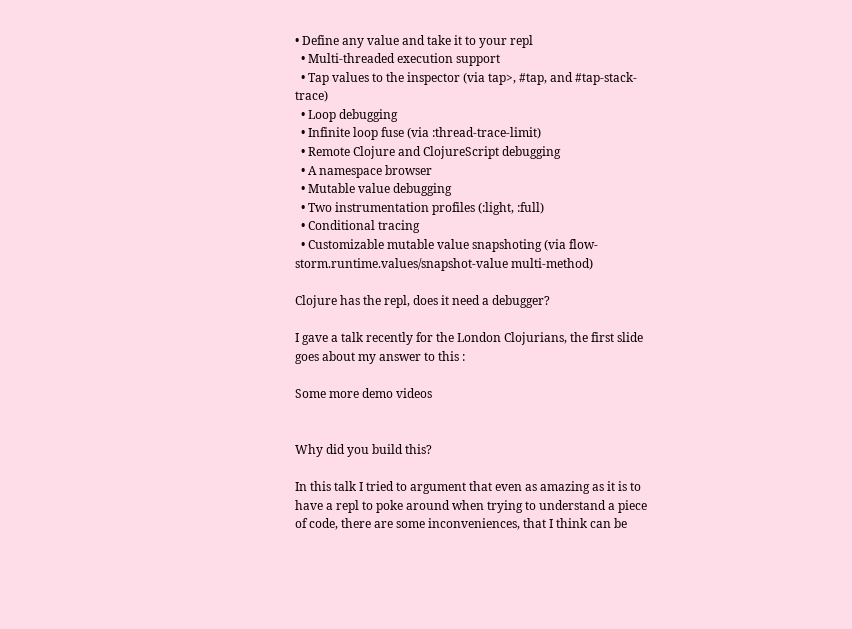• Define any value and take it to your repl
  • Multi-threaded execution support
  • Tap values to the inspector (via tap>, #tap, and #tap-stack-trace)
  • Loop debugging
  • Infinite loop fuse (via :thread-trace-limit)
  • Remote Clojure and ClojureScript debugging
  • A namespace browser
  • Mutable value debugging
  • Two instrumentation profiles (:light, :full)
  • Conditional tracing
  • Customizable mutable value snapshoting (via flow-storm.runtime.values/snapshot-value multi-method)

Clojure has the repl, does it need a debugger?

I gave a talk recently for the London Clojurians, the first slide goes about my answer to this :

Some more demo videos


Why did you build this?

In this talk I tried to argument that even as amazing as it is to have a repl to poke around when trying to understand a piece of code, there are some inconveniences, that I think can be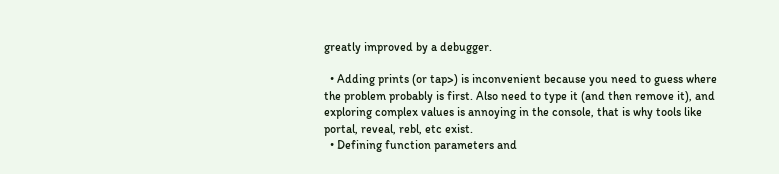greatly improved by a debugger.

  • Adding prints (or tap>) is inconvenient because you need to guess where the problem probably is first. Also need to type it (and then remove it), and exploring complex values is annoying in the console, that is why tools like portal, reveal, rebl, etc exist.
  • Defining function parameters and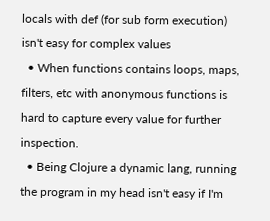locals with def (for sub form execution) isn't easy for complex values
  • When functions contains loops, maps, filters, etc with anonymous functions is hard to capture every value for further inspection.
  • Being Clojure a dynamic lang, running the program in my head isn't easy if I'm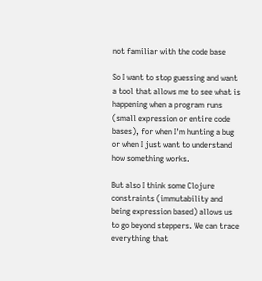not familiar with the code base

So I want to stop guessing and want a tool that allows me to see what is happening when a program runs (small expression or entire code bases), for when I'm hunting a bug or when I just want to understand how something works.

But also I think some Clojure constraints (immutability and being expression based) allows us to go beyond steppers. We can trace everything that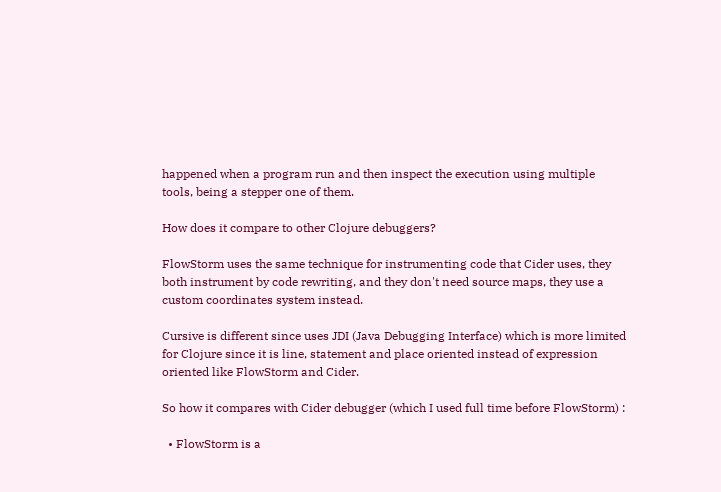happened when a program run and then inspect the execution using multiple tools, being a stepper one of them.

How does it compare to other Clojure debuggers?

FlowStorm uses the same technique for instrumenting code that Cider uses, they both instrument by code rewriting, and they don't need source maps, they use a custom coordinates system instead.

Cursive is different since uses JDI (Java Debugging Interface) which is more limited for Clojure since it is line, statement and place oriented instead of expression oriented like FlowStorm and Cider.

So how it compares with Cider debugger (which I used full time before FlowStorm) :

  • FlowStorm is a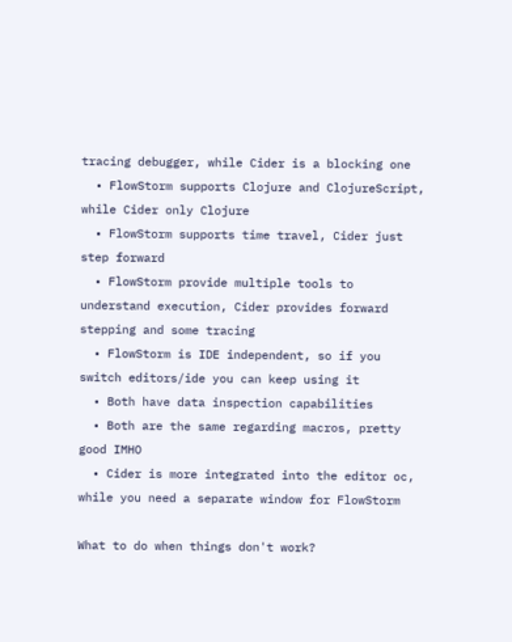tracing debugger, while Cider is a blocking one
  • FlowStorm supports Clojure and ClojureScript, while Cider only Clojure
  • FlowStorm supports time travel, Cider just step forward
  • FlowStorm provide multiple tools to understand execution, Cider provides forward stepping and some tracing
  • FlowStorm is IDE independent, so if you switch editors/ide you can keep using it
  • Both have data inspection capabilities
  • Both are the same regarding macros, pretty good IMHO
  • Cider is more integrated into the editor oc, while you need a separate window for FlowStorm

What to do when things don't work?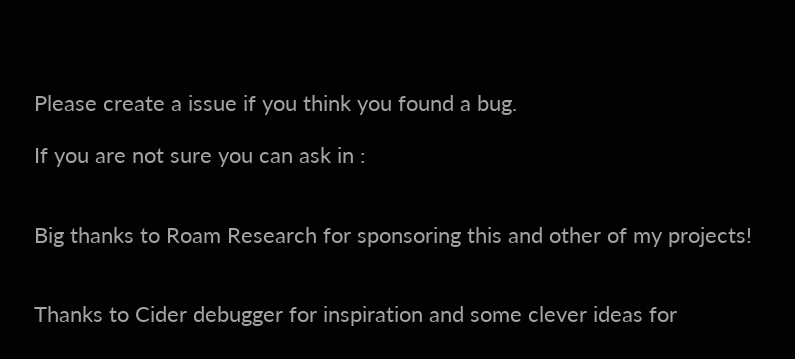Please create a issue if you think you found a bug.

If you are not sure you can ask in :


Big thanks to Roam Research for sponsoring this and other of my projects!


Thanks to Cider debugger for inspiration and some clever ideas for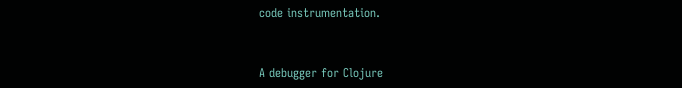code instrumentation.


A debugger for Clojure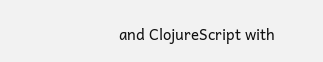and ClojureScript with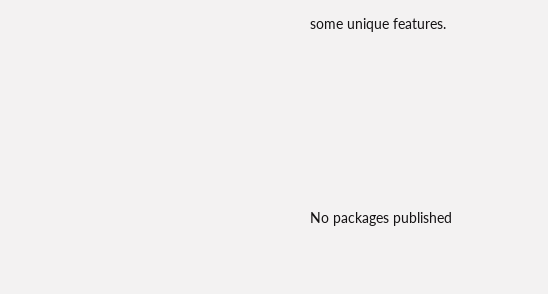some unique features.








No packages published